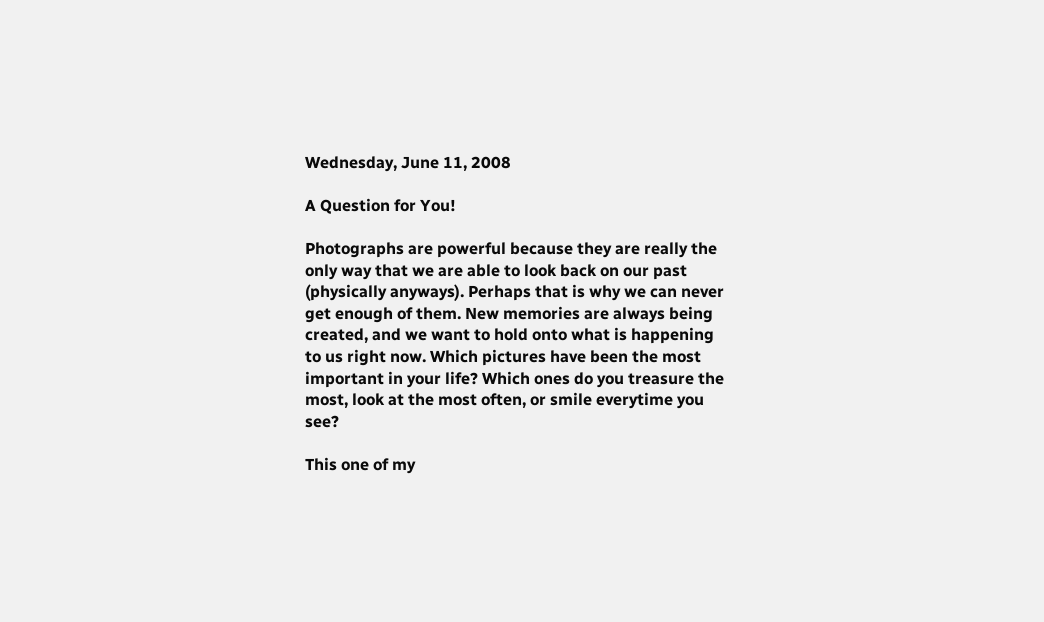Wednesday, June 11, 2008

A Question for You!

Photographs are powerful because they are really the only way that we are able to look back on our past (physically anyways). Perhaps that is why we can never get enough of them. New memories are always being created, and we want to hold onto what is happening to us right now. Which pictures have been the most important in your life? Which ones do you treasure the most, look at the most often, or smile everytime you see?

This one of my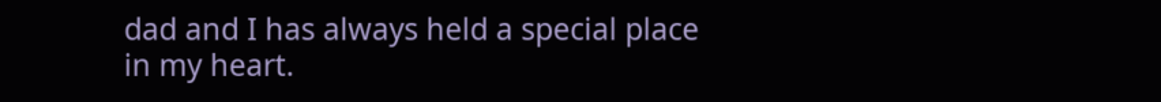dad and I has always held a special place in my heart.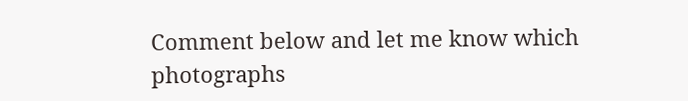Comment below and let me know which photographs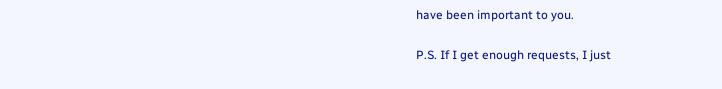have been important to you.

P.S. If I get enough requests, I just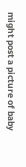might post a picture of baby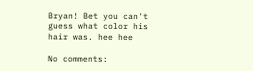Bryan! Bet you can't guess what color his hair was. hee hee

No comments: